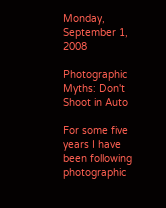Monday, September 1, 2008

Photographic Myths: Don't Shoot in Auto

For some five years I have been following photographic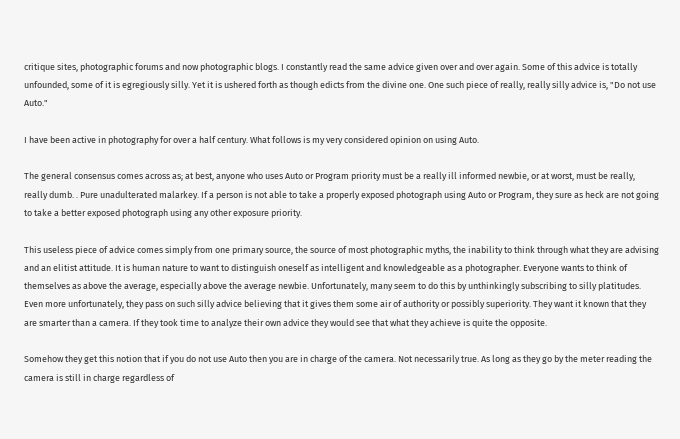critique sites, photographic forums and now photographic blogs. I constantly read the same advice given over and over again. Some of this advice is totally unfounded, some of it is egregiously silly. Yet it is ushered forth as though edicts from the divine one. One such piece of really, really silly advice is, "Do not use Auto."

I have been active in photography for over a half century. What follows is my very considered opinion on using Auto.

The general consensus comes across as; at best, anyone who uses Auto or Program priority must be a really ill informed newbie, or at worst, must be really, really dumb. . Pure unadulterated malarkey. If a person is not able to take a properly exposed photograph using Auto or Program, they sure as heck are not going to take a better exposed photograph using any other exposure priority.

This useless piece of advice comes simply from one primary source, the source of most photographic myths, the inability to think through what they are advising and an elitist attitude. It is human nature to want to distinguish oneself as intelligent and knowledgeable as a photographer. Everyone wants to think of themselves as above the average, especially above the average newbie. Unfortunately, many seem to do this by unthinkingly subscribing to silly platitudes. Even more unfortunately, they pass on such silly advice believing that it gives them some air of authority or possibly superiority. They want it known that they are smarter than a camera. If they took time to analyze their own advice they would see that what they achieve is quite the opposite.

Somehow they get this notion that if you do not use Auto then you are in charge of the camera. Not necessarily true. As long as they go by the meter reading the camera is still in charge regardless of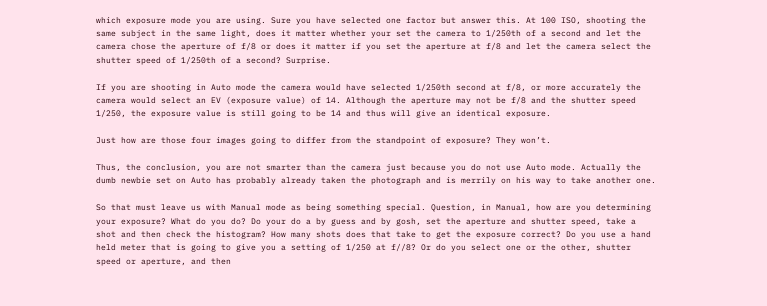which exposure mode you are using. Sure you have selected one factor but answer this. At 100 ISO, shooting the same subject in the same light, does it matter whether your set the camera to 1/250th of a second and let the camera chose the aperture of f/8 or does it matter if you set the aperture at f/8 and let the camera select the shutter speed of 1/250th of a second? Surprise.

If you are shooting in Auto mode the camera would have selected 1/250th second at f/8, or more accurately the camera would select an EV (exposure value) of 14. Although the aperture may not be f/8 and the shutter speed 1/250, the exposure value is still going to be 14 and thus will give an identical exposure.

Just how are those four images going to differ from the standpoint of exposure? They won’t.

Thus, the conclusion, you are not smarter than the camera just because you do not use Auto mode. Actually the dumb newbie set on Auto has probably already taken the photograph and is merrily on his way to take another one.

So that must leave us with Manual mode as being something special. Question, in Manual, how are you determining your exposure? What do you do? Do your do a by guess and by gosh, set the aperture and shutter speed, take a shot and then check the histogram? How many shots does that take to get the exposure correct? Do you use a hand held meter that is going to give you a setting of 1/250 at f//8? Or do you select one or the other, shutter speed or aperture, and then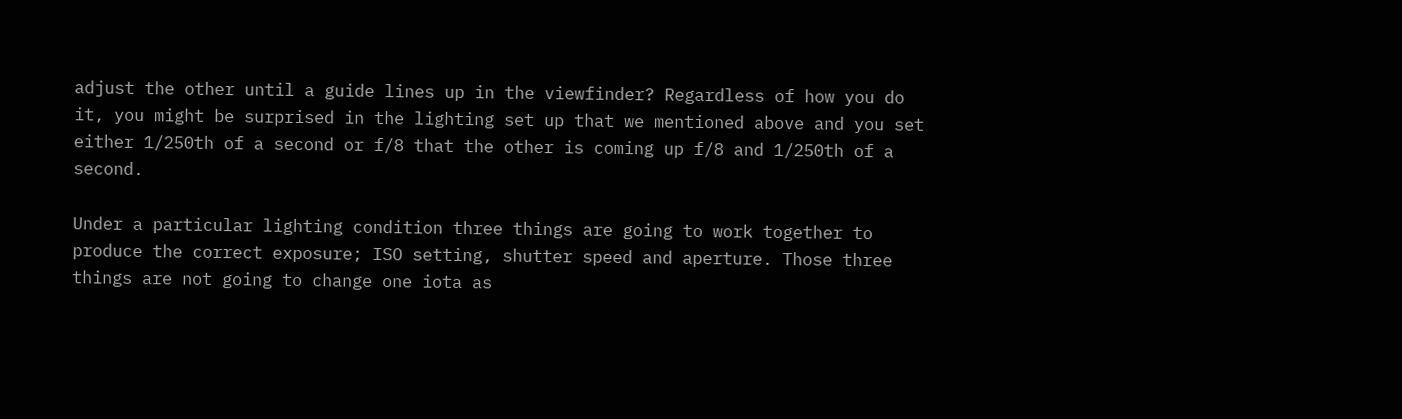adjust the other until a guide lines up in the viewfinder? Regardless of how you do it, you might be surprised in the lighting set up that we mentioned above and you set either 1/250th of a second or f/8 that the other is coming up f/8 and 1/250th of a second.

Under a particular lighting condition three things are going to work together to produce the correct exposure; ISO setting, shutter speed and aperture. Those three things are not going to change one iota as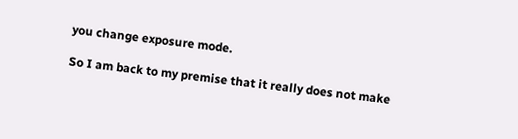you change exposure mode.

So I am back to my premise that it really does not make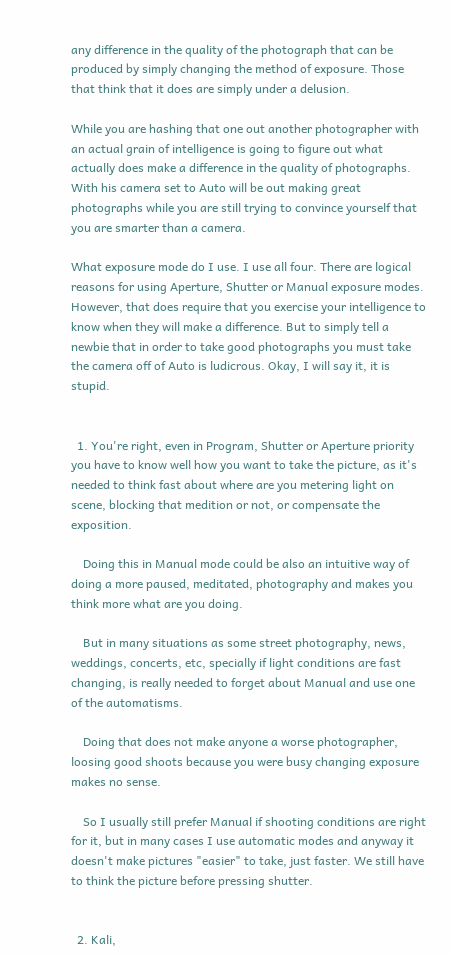any difference in the quality of the photograph that can be produced by simply changing the method of exposure. Those that think that it does are simply under a delusion.

While you are hashing that one out another photographer with an actual grain of intelligence is going to figure out what actually does make a difference in the quality of photographs. With his camera set to Auto will be out making great photographs while you are still trying to convince yourself that you are smarter than a camera.

What exposure mode do I use. I use all four. There are logical reasons for using Aperture, Shutter or Manual exposure modes. However, that does require that you exercise your intelligence to know when they will make a difference. But to simply tell a newbie that in order to take good photographs you must take the camera off of Auto is ludicrous. Okay, I will say it, it is stupid.


  1. You're right, even in Program, Shutter or Aperture priority you have to know well how you want to take the picture, as it's needed to think fast about where are you metering light on scene, blocking that medition or not, or compensate the exposition.

    Doing this in Manual mode could be also an intuitive way of doing a more paused, meditated, photography and makes you think more what are you doing.

    But in many situations as some street photography, news, weddings, concerts, etc, specially if light conditions are fast changing, is really needed to forget about Manual and use one of the automatisms.

    Doing that does not make anyone a worse photographer, loosing good shoots because you were busy changing exposure makes no sense.

    So I usually still prefer Manual if shooting conditions are right for it, but in many cases I use automatic modes and anyway it doesn't make pictures "easier" to take, just faster. We still have to think the picture before pressing shutter.


  2. Kali,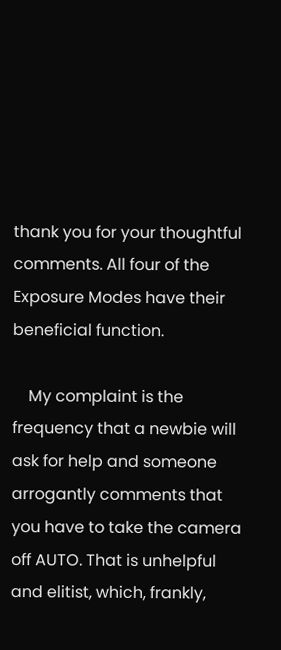thank you for your thoughtful comments. All four of the Exposure Modes have their beneficial function.

    My complaint is the frequency that a newbie will ask for help and someone arrogantly comments that you have to take the camera off AUTO. That is unhelpful and elitist, which, frankly,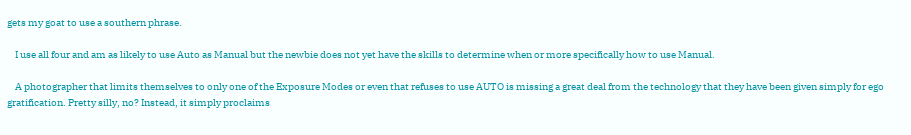gets my goat to use a southern phrase.

    I use all four and am as likely to use Auto as Manual but the newbie does not yet have the skills to determine when or more specifically how to use Manual.

    A photographer that limits themselves to only one of the Exposure Modes or even that refuses to use AUTO is missing a great deal from the technology that they have been given simply for ego gratification. Pretty silly, no? Instead, it simply proclaims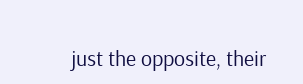just the opposite, their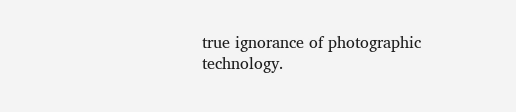true ignorance of photographic technology.